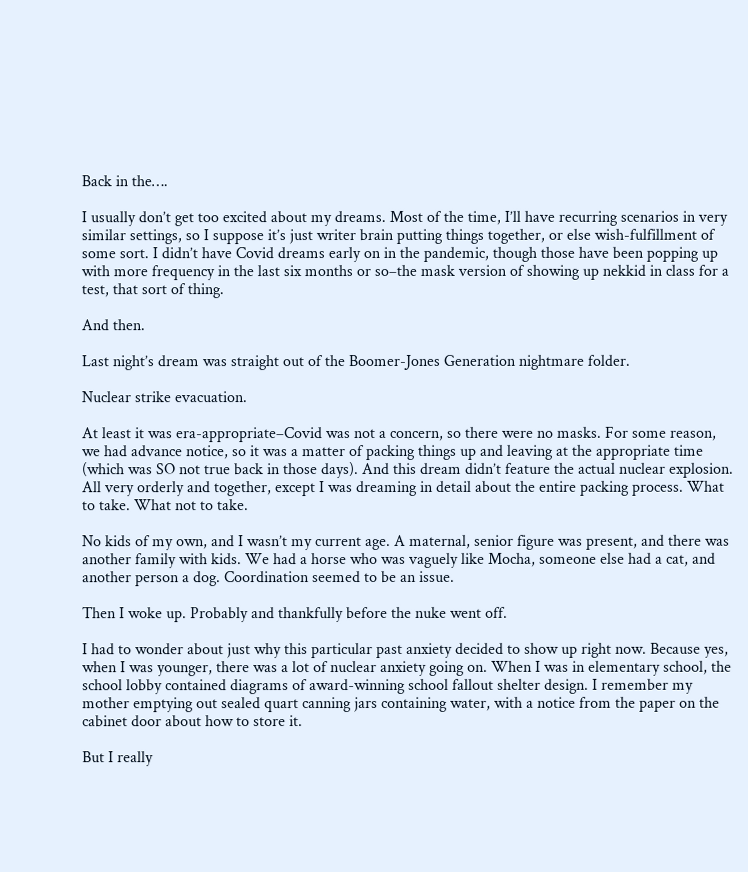Back in the….

I usually don’t get too excited about my dreams. Most of the time, I’ll have recurring scenarios in very similar settings, so I suppose it’s just writer brain putting things together, or else wish-fulfillment of some sort. I didn’t have Covid dreams early on in the pandemic, though those have been popping up with more frequency in the last six months or so–the mask version of showing up nekkid in class for a test, that sort of thing.

And then.

Last night’s dream was straight out of the Boomer-Jones Generation nightmare folder.

Nuclear strike evacuation.

At least it was era-appropriate–Covid was not a concern, so there were no masks. For some reason, we had advance notice, so it was a matter of packing things up and leaving at the appropriate time (which was SO not true back in those days). And this dream didn’t feature the actual nuclear explosion. All very orderly and together, except I was dreaming in detail about the entire packing process. What to take. What not to take.

No kids of my own, and I wasn’t my current age. A maternal, senior figure was present, and there was another family with kids. We had a horse who was vaguely like Mocha, someone else had a cat, and another person a dog. Coordination seemed to be an issue.

Then I woke up. Probably and thankfully before the nuke went off.

I had to wonder about just why this particular past anxiety decided to show up right now. Because yes, when I was younger, there was a lot of nuclear anxiety going on. When I was in elementary school, the school lobby contained diagrams of award-winning school fallout shelter design. I remember my mother emptying out sealed quart canning jars containing water, with a notice from the paper on the cabinet door about how to store it.

But I really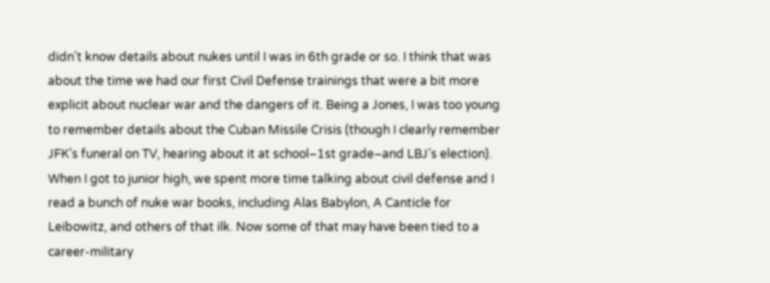didn’t know details about nukes until I was in 6th grade or so. I think that was about the time we had our first Civil Defense trainings that were a bit more explicit about nuclear war and the dangers of it. Being a Jones, I was too young to remember details about the Cuban Missile Crisis (though I clearly remember JFK’s funeral on TV, hearing about it at school–1st grade–and LBJ’s election). When I got to junior high, we spent more time talking about civil defense and I read a bunch of nuke war books, including Alas Babylon, A Canticle for Leibowitz, and others of that ilk. Now some of that may have been tied to a career-military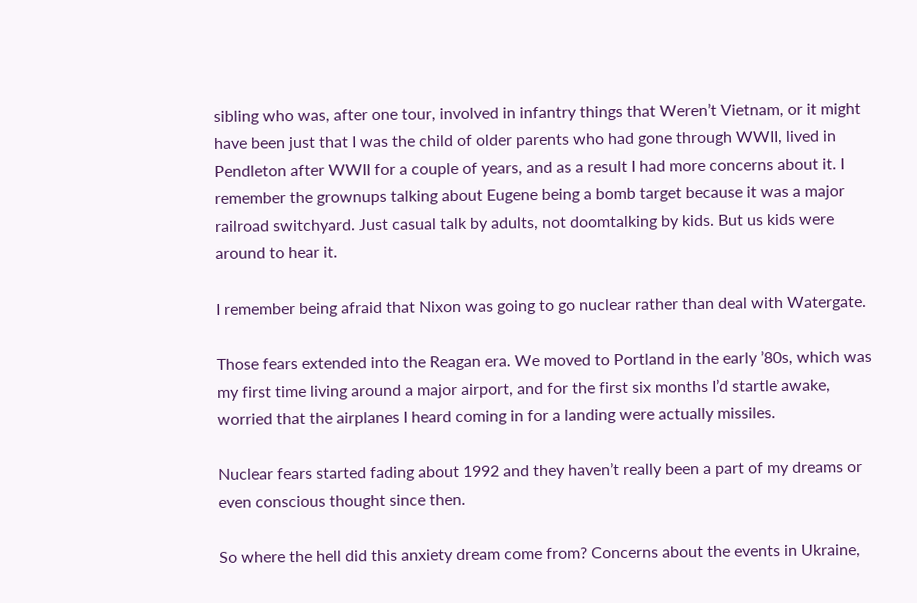sibling who was, after one tour, involved in infantry things that Weren’t Vietnam, or it might have been just that I was the child of older parents who had gone through WWII, lived in Pendleton after WWII for a couple of years, and as a result I had more concerns about it. I remember the grownups talking about Eugene being a bomb target because it was a major railroad switchyard. Just casual talk by adults, not doomtalking by kids. But us kids were around to hear it.

I remember being afraid that Nixon was going to go nuclear rather than deal with Watergate.

Those fears extended into the Reagan era. We moved to Portland in the early ’80s, which was my first time living around a major airport, and for the first six months I’d startle awake, worried that the airplanes I heard coming in for a landing were actually missiles.

Nuclear fears started fading about 1992 and they haven’t really been a part of my dreams or even conscious thought since then.

So where the hell did this anxiety dream come from? Concerns about the events in Ukraine,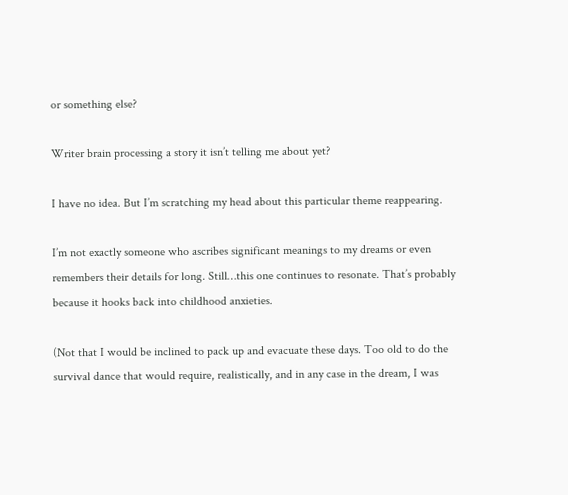or something else?

Writer brain processing a story it isn’t telling me about yet?

I have no idea. But I’m scratching my head about this particular theme reappearing.

I’m not exactly someone who ascribes significant meanings to my dreams or even remembers their details for long. Still…this one continues to resonate. That’s probably because it hooks back into childhood anxieties.

(Not that I would be inclined to pack up and evacuate these days. Too old to do the survival dance that would require, realistically, and in any case in the dream, I was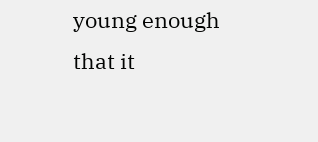young enough that it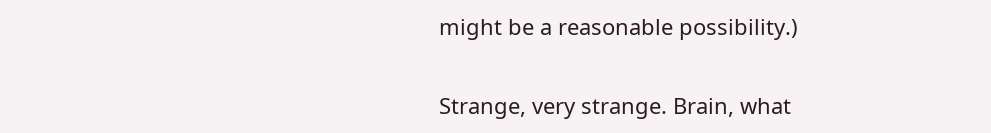might be a reasonable possibility.)

Strange, very strange. Brain, what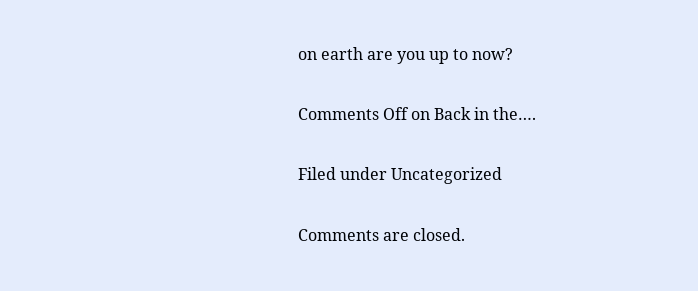on earth are you up to now?

Comments Off on Back in the….

Filed under Uncategorized

Comments are closed.